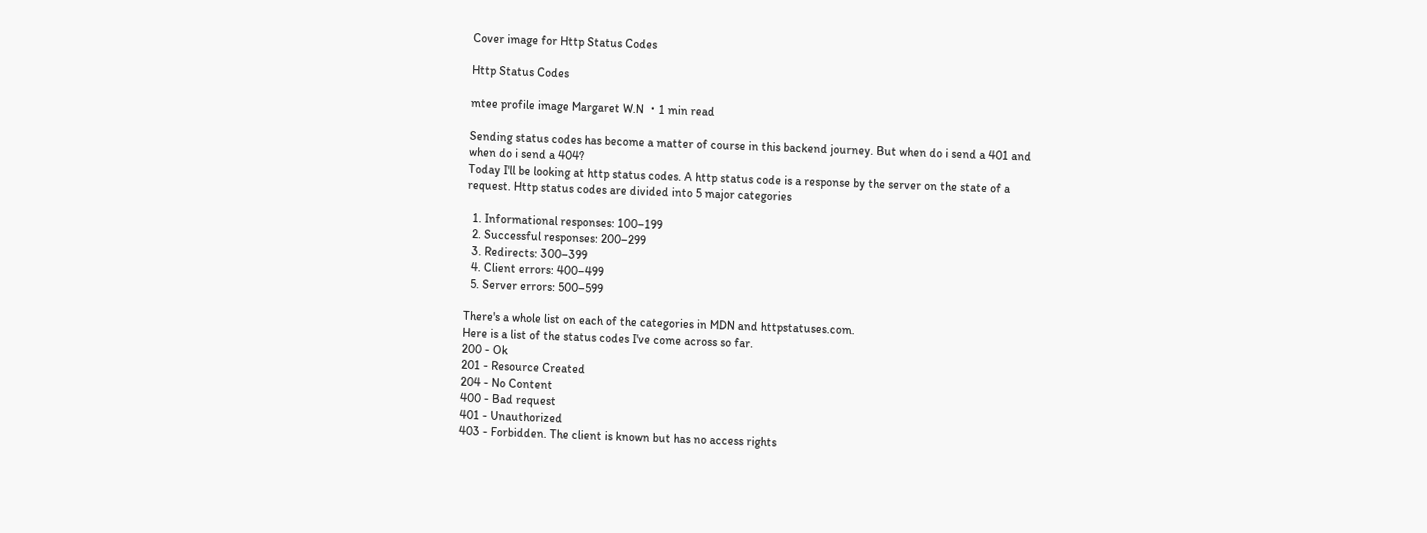Cover image for Http Status Codes

Http Status Codes

mtee profile image Margaret W.N ・1 min read

Sending status codes has become a matter of course in this backend journey. But when do i send a 401 and when do i send a 404?
Today I'll be looking at http status codes. A http status code is a response by the server on the state of a request. Http status codes are divided into 5 major categories

  1. Informational responses: 100–199
  2. Successful responses: 200–299
  3. Redirects: 300–399
  4. Client errors: 400–499
  5. Server errors: 500–599

There's a whole list on each of the categories in MDN and httpstatuses.com.
Here is a list of the status codes I've come across so far.
200 - Ok
201 - Resource Created
204 - No Content
400 - Bad request
401 - Unauthorized
403 - Forbidden. The client is known but has no access rights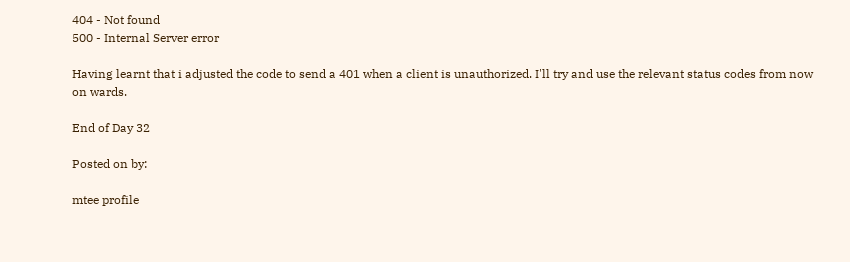404 - Not found
500 - Internal Server error

Having learnt that i adjusted the code to send a 401 when a client is unauthorized. I'll try and use the relevant status codes from now on wards.

End of Day 32

Posted on by:

mtee profile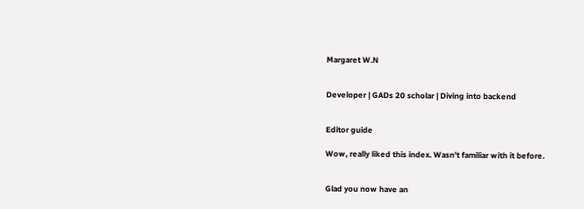Margaret W.N


Developer | GADs 20 scholar | Diving into backend


Editor guide

Wow, really liked this index. Wasn't familiar with it before.


Glad you now have an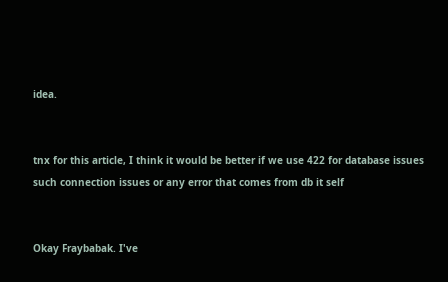idea.


tnx for this article, I think it would be better if we use 422 for database issues such connection issues or any error that comes from db it self


Okay Fraybabak. I've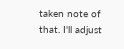taken note of that. I'll adjust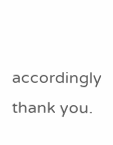accordingly thank you.